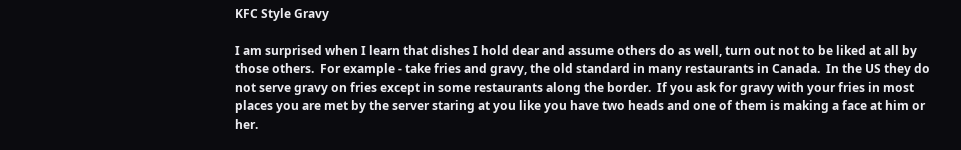KFC Style Gravy

I am surprised when I learn that dishes I hold dear and assume others do as well, turn out not to be liked at all by those others.  For example - take fries and gravy, the old standard in many restaurants in Canada.  In the US they do not serve gravy on fries except in some restaurants along the border.  If you ask for gravy with your fries in most places you are met by the server staring at you like you have two heads and one of them is making a face at him or her.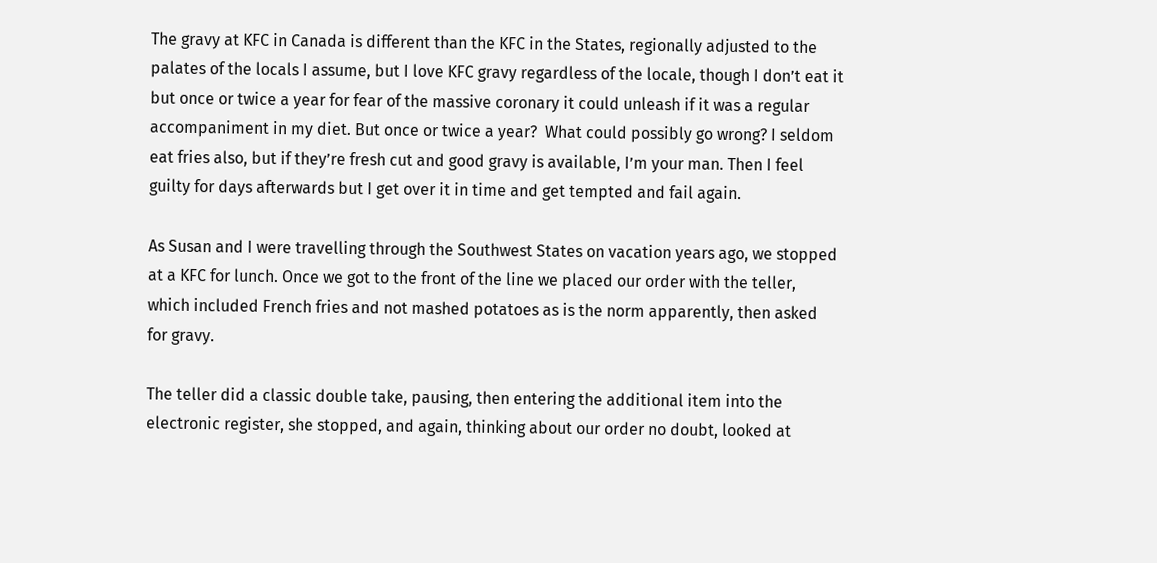The gravy at KFC in Canada is different than the KFC in the States, regionally adjusted to the palates of the locals I assume, but I love KFC gravy regardless of the locale, though I don’t eat it but once or twice a year for fear of the massive coronary it could unleash if it was a regular accompaniment in my diet. But once or twice a year?  What could possibly go wrong? I seldom eat fries also, but if they’re fresh cut and good gravy is available, I’m your man. Then I feel guilty for days afterwards but I get over it in time and get tempted and fail again.

As Susan and I were travelling through the Southwest States on vacation years ago, we stopped at a KFC for lunch. Once we got to the front of the line we placed our order with the teller, which included French fries and not mashed potatoes as is the norm apparently, then asked for gravy.

The teller did a classic double take, pausing, then entering the additional item into the electronic register, she stopped, and again, thinking about our order no doubt, looked at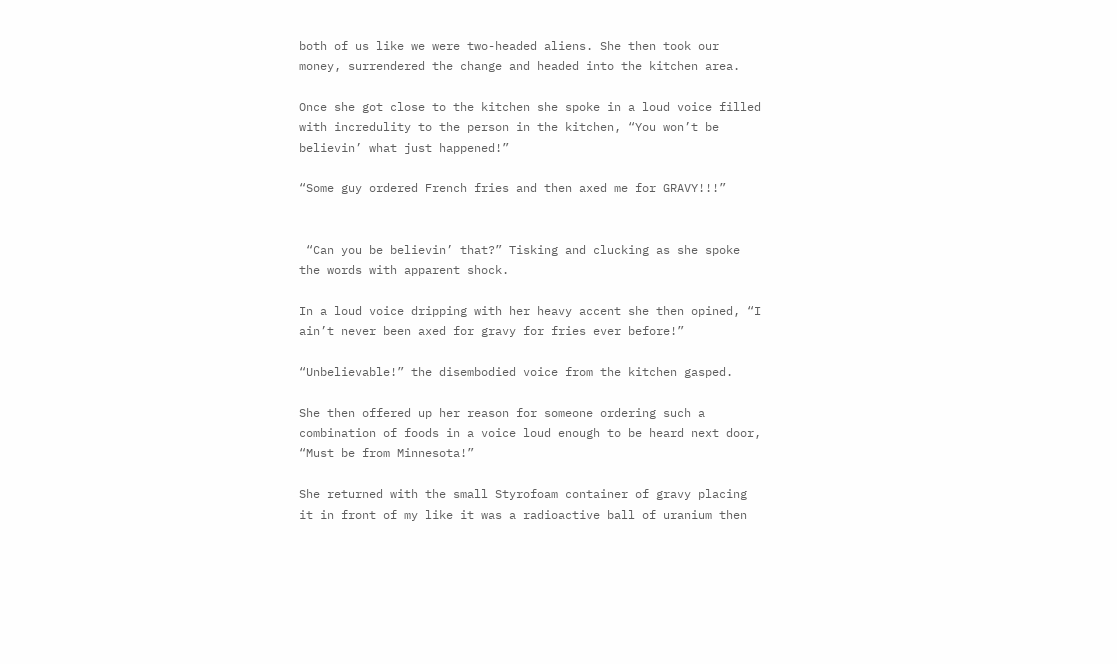both of us like we were two-headed aliens. She then took our money, surrendered the change and headed into the kitchen area.

Once she got close to the kitchen she spoke in a loud voice filled with incredulity to the person in the kitchen, “You won’t be believin’ what just happened!”

“Some guy ordered French fries and then axed me for GRAVY!!!”


 “Can you be believin’ that?” Tisking and clucking as she spoke the words with apparent shock.

In a loud voice dripping with her heavy accent she then opined, “I ain’t never been axed for gravy for fries ever before!”

“Unbelievable!” the disembodied voice from the kitchen gasped.

She then offered up her reason for someone ordering such a combination of foods in a voice loud enough to be heard next door, “Must be from Minnesota!”

She returned with the small Styrofoam container of gravy placing it in front of my like it was a radioactive ball of uranium then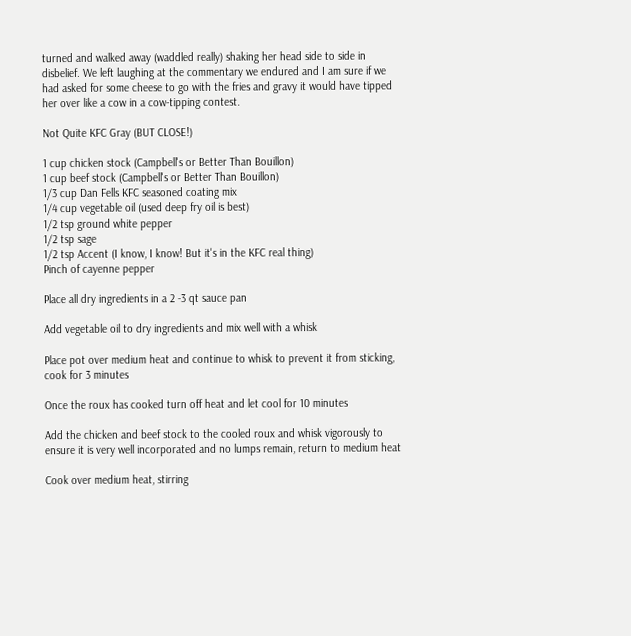turned and walked away (waddled really) shaking her head side to side in disbelief. We left laughing at the commentary we endured and I am sure if we had asked for some cheese to go with the fries and gravy it would have tipped her over like a cow in a cow-tipping contest.

Not Quite KFC Gray (BUT CLOSE!)

1 cup chicken stock (Campbell's or Better Than Bouillon)
1 cup beef stock (Campbell's or Better Than Bouillon)
1/3 cup Dan Fells KFC seasoned coating mix
1/4 cup vegetable oil (used deep fry oil is best)
1/2 tsp ground white pepper
1/2 tsp sage
1/2 tsp Accent (I know, I know! But it's in the KFC real thing)
Pinch of cayenne pepper

Place all dry ingredients in a 2 -3 qt sauce pan

Add vegetable oil to dry ingredients and mix well with a whisk

Place pot over medium heat and continue to whisk to prevent it from sticking, cook for 3 minutes

Once the roux has cooked turn off heat and let cool for 10 minutes

Add the chicken and beef stock to the cooled roux and whisk vigorously to ensure it is very well incorporated and no lumps remain, return to medium heat

Cook over medium heat, stirring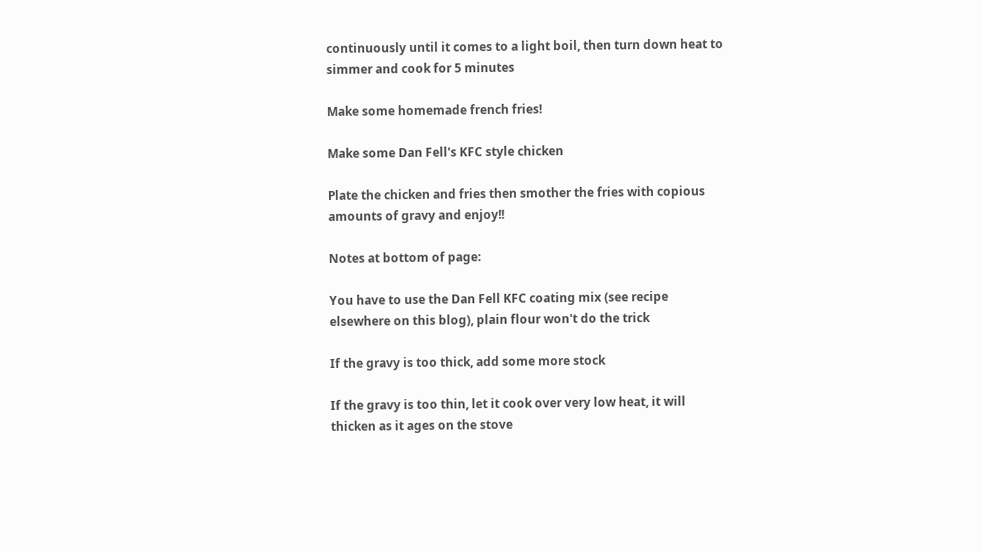continuously until it comes to a light boil, then turn down heat to simmer and cook for 5 minutes

Make some homemade french fries!

Make some Dan Fell's KFC style chicken

Plate the chicken and fries then smother the fries with copious amounts of gravy and enjoy!!

Notes at bottom of page:

You have to use the Dan Fell KFC coating mix (see recipe elsewhere on this blog), plain flour won't do the trick

If the gravy is too thick, add some more stock

If the gravy is too thin, let it cook over very low heat, it will thicken as it ages on the stove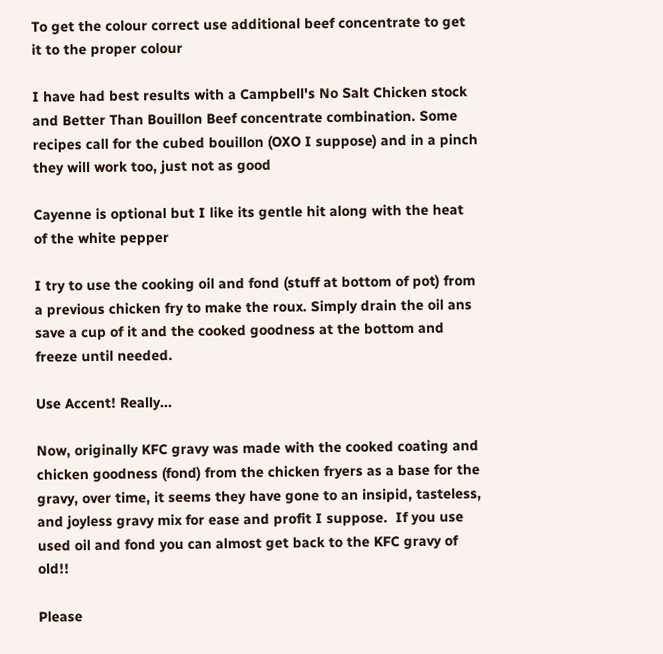To get the colour correct use additional beef concentrate to get it to the proper colour

I have had best results with a Campbell's No Salt Chicken stock and Better Than Bouillon Beef concentrate combination. Some recipes call for the cubed bouillon (OXO I suppose) and in a pinch they will work too, just not as good

Cayenne is optional but I like its gentle hit along with the heat of the white pepper

I try to use the cooking oil and fond (stuff at bottom of pot) from a previous chicken fry to make the roux. Simply drain the oil ans save a cup of it and the cooked goodness at the bottom and freeze until needed.

Use Accent! Really...

Now, originally KFC gravy was made with the cooked coating and chicken goodness (fond) from the chicken fryers as a base for the gravy, over time, it seems they have gone to an insipid, tasteless, and joyless gravy mix for ease and profit I suppose.  If you use used oil and fond you can almost get back to the KFC gravy of old!!

Please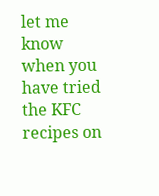let me know when you have tried the KFC recipes on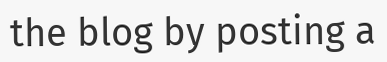the blog by posting a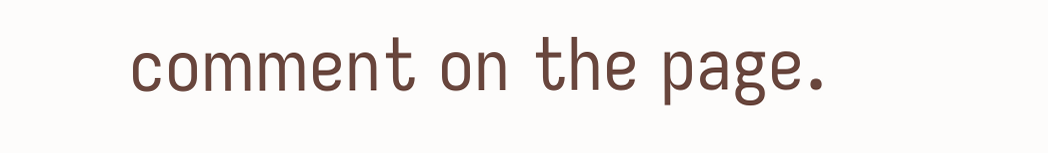comment on the page.